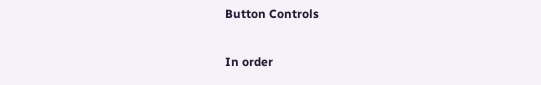Button Controls

In order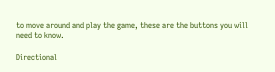to move around and play the game, these are the buttons you will need to know.

Directional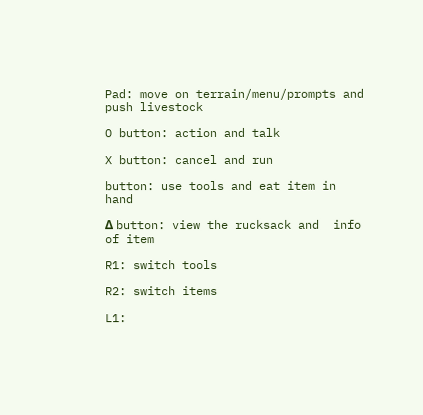Pad: move on terrain/menu/prompts and push livestock

O button: action and talk

X button: cancel and run

button: use tools and eat item in hand

Δ button: view the rucksack and  info of item

R1: switch tools

R2: switch items

L1: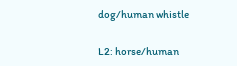dog/human whistle

L2: horse/human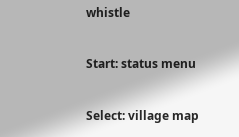whistle

Start: status menu

Select: village map